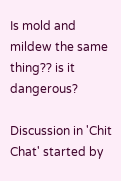Is mold and mildew the same thing?? is it dangerous?

Discussion in 'Chit Chat' started by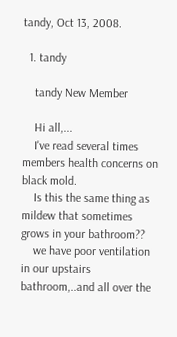tandy, Oct 13, 2008.

  1. tandy

    tandy New Member

    Hi all,...
    I've read several times members health concerns on black mold.
    Is this the same thing as mildew that sometimes grows in your bathroom??
    we have poor ventilation in our upstairs bathroom,..and all over the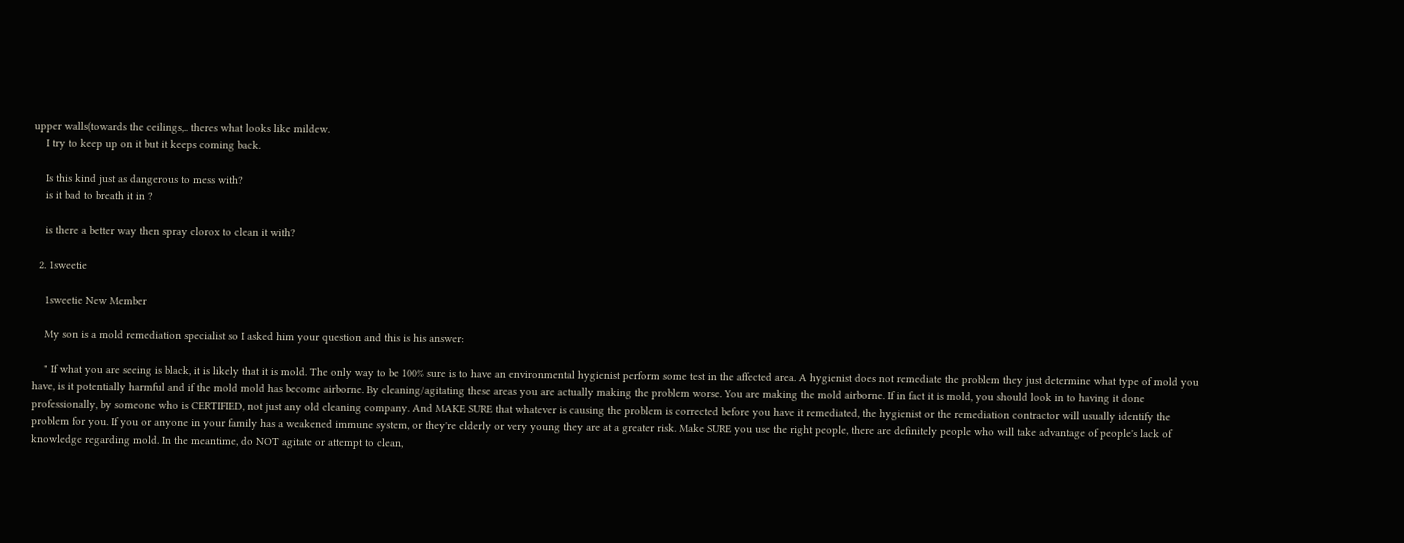upper walls(towards the ceilings,.. theres what looks like mildew.
    I try to keep up on it but it keeps coming back.

    Is this kind just as dangerous to mess with?
    is it bad to breath it in ?

    is there a better way then spray clorox to clean it with?

  2. 1sweetie

    1sweetie New Member

    My son is a mold remediation specialist so I asked him your question and this is his answer:

    " If what you are seeing is black, it is likely that it is mold. The only way to be 100% sure is to have an environmental hygienist perform some test in the affected area. A hygienist does not remediate the problem they just determine what type of mold you have, is it potentially harmful and if the mold mold has become airborne. By cleaning/agitating these areas you are actually making the problem worse. You are making the mold airborne. If in fact it is mold, you should look in to having it done professionally, by someone who is CERTIFIED, not just any old cleaning company. And MAKE SURE that whatever is causing the problem is corrected before you have it remediated, the hygienist or the remediation contractor will usually identify the problem for you. If you or anyone in your family has a weakened immune system, or they're elderly or very young they are at a greater risk. Make SURE you use the right people, there are definitely people who will take advantage of people's lack of knowledge regarding mold. In the meantime, do NOT agitate or attempt to clean,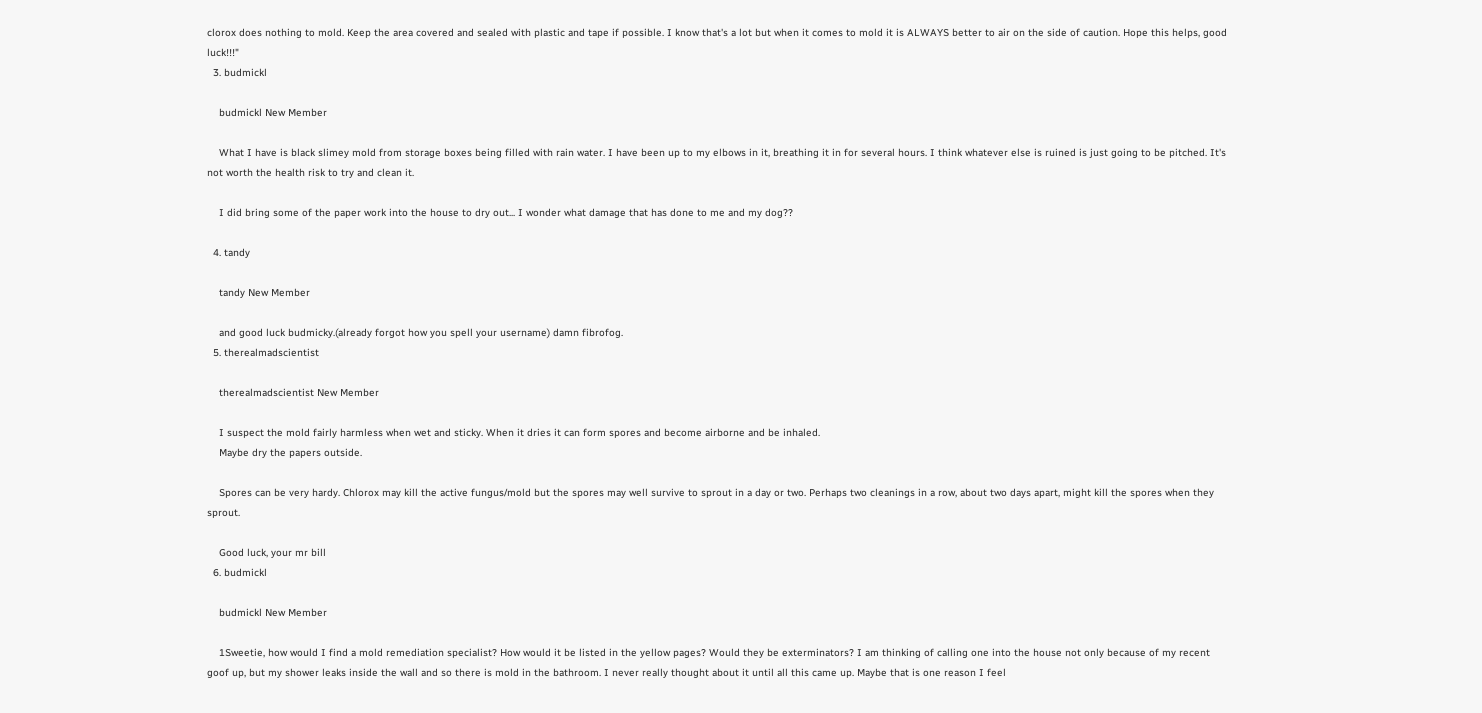clorox does nothing to mold. Keep the area covered and sealed with plastic and tape if possible. I know that's a lot but when it comes to mold it is ALWAYS better to air on the side of caution. Hope this helps, good luck!!!"
  3. budmickl

    budmickl New Member

    What I have is black slimey mold from storage boxes being filled with rain water. I have been up to my elbows in it, breathing it in for several hours. I think whatever else is ruined is just going to be pitched. It's not worth the health risk to try and clean it.

    I did bring some of the paper work into the house to dry out... I wonder what damage that has done to me and my dog??

  4. tandy

    tandy New Member

    and good luck budmicky.(already forgot how you spell your username) damn fibrofog.
  5. therealmadscientist

    therealmadscientist New Member

    I suspect the mold fairly harmless when wet and sticky. When it dries it can form spores and become airborne and be inhaled.
    Maybe dry the papers outside.

    Spores can be very hardy. Chlorox may kill the active fungus/mold but the spores may well survive to sprout in a day or two. Perhaps two cleanings in a row, about two days apart, might kill the spores when they sprout.

    Good luck, your mr bill
  6. budmickl

    budmickl New Member

    1Sweetie, how would I find a mold remediation specialist? How would it be listed in the yellow pages? Would they be exterminators? I am thinking of calling one into the house not only because of my recent goof up, but my shower leaks inside the wall and so there is mold in the bathroom. I never really thought about it until all this came up. Maybe that is one reason I feel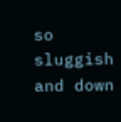so sluggish and down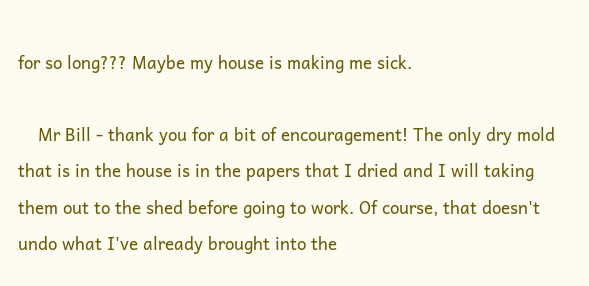for so long??? Maybe my house is making me sick.

    Mr Bill - thank you for a bit of encouragement! The only dry mold that is in the house is in the papers that I dried and I will taking them out to the shed before going to work. Of course, that doesn't undo what I've already brought into the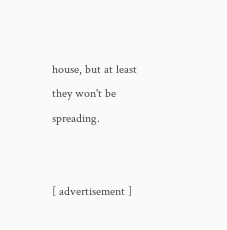house, but at least they won't be spreading.


[ advertisement ]